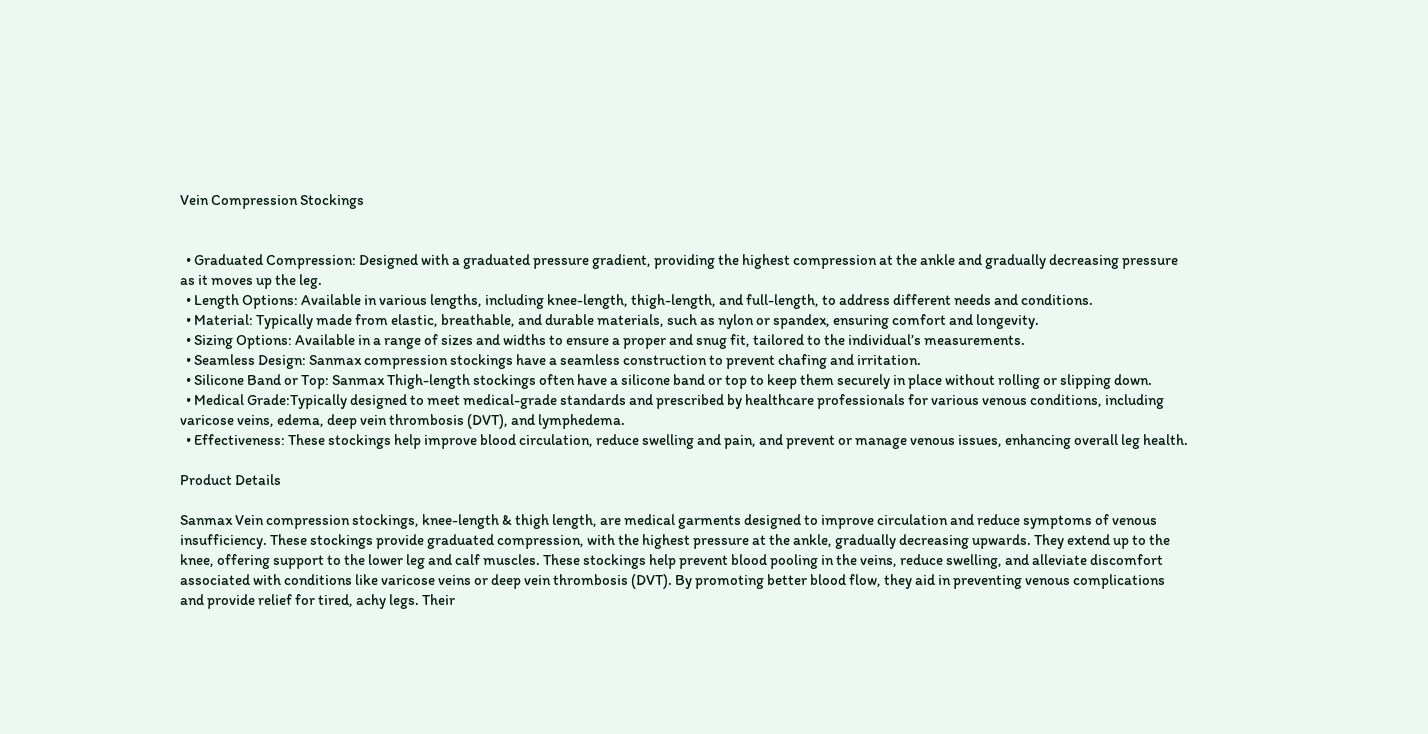Vein Compression Stockings


  • Graduated Compression: Designed with a graduated pressure gradient, providing the highest compression at the ankle and gradually decreasing pressure as it moves up the leg.
  • Length Options: Available in various lengths, including knee-length, thigh-length, and full-length, to address different needs and conditions.
  • Material: Typically made from elastic, breathable, and durable materials, such as nylon or spandex, ensuring comfort and longevity.
  • Sizing Options: Available in a range of sizes and widths to ensure a proper and snug fit, tailored to the individual’s measurements.
  • Seamless Design: Sanmax compression stockings have a seamless construction to prevent chafing and irritation.
  • Silicone Band or Top: Sanmax Thigh-length stockings often have a silicone band or top to keep them securely in place without rolling or slipping down.
  • Medical Grade:Typically designed to meet medical-grade standards and prescribed by healthcare professionals for various venous conditions, including varicose veins, edema, deep vein thrombosis (DVT), and lymphedema.
  • Effectiveness: These stockings help improve blood circulation, reduce swelling and pain, and prevent or manage venous issues, enhancing overall leg health.

Product Details

Sanmax Vein compression stockings, knee-length & thigh length, are medical garments designed to improve circulation and reduce symptoms of venous insufficiency. These stockings provide graduated compression, with the highest pressure at the ankle, gradually decreasing upwards. They extend up to the knee, offering support to the lower leg and calf muscles. These stockings help prevent blood pooling in the veins, reduce swelling, and alleviate discomfort associated with conditions like varicose veins or deep vein thrombosis (DVT). By promoting better blood flow, they aid in preventing venous complications and provide relief for tired, achy legs. Their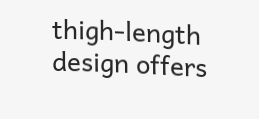thigh-length design offers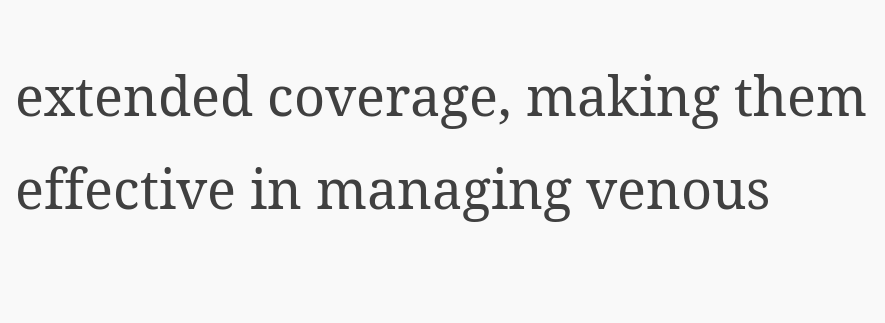extended coverage, making them effective in managing venous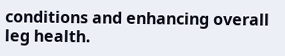conditions and enhancing overall leg health.